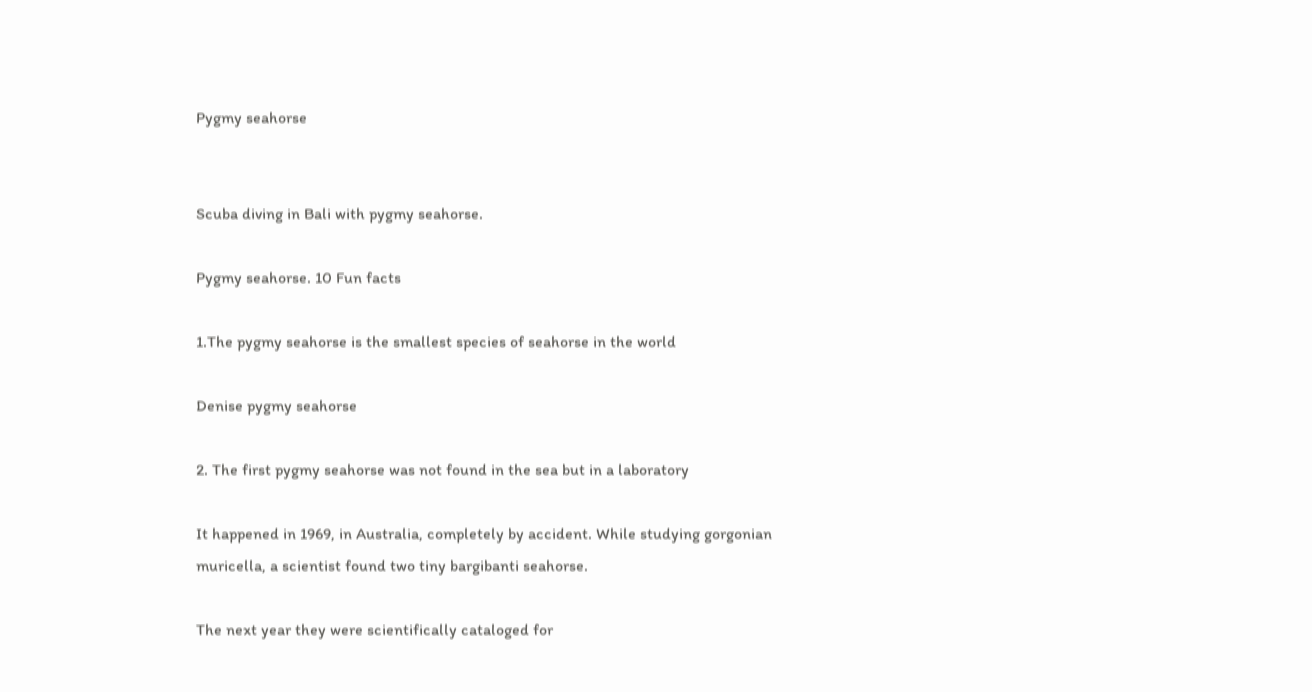Pygmy seahorse


Scuba diving in Bali with pygmy seahorse.

Pygmy seahorse. 10 Fun facts

1.The pygmy seahorse is the smallest species of seahorse in the world

Denise pygmy seahorse

2. The first pygmy seahorse was not found in the sea but in a laboratory

It happened in 1969, in Australia, completely by accident. While studying gorgonian muricella, a scientist found two tiny bargibanti seahorse.

The next year they were scientifically cataloged for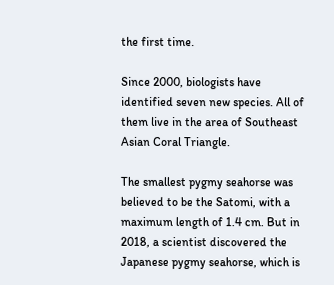the first time.

Since 2000, biologists have identified seven new species. All of them live in the area of Southeast Asian Coral Triangle.

The smallest pygmy seahorse was believed to be the Satomi, with a maximum length of 1.4 cm. But in 2018, a scientist discovered the Japanese pygmy seahorse, which is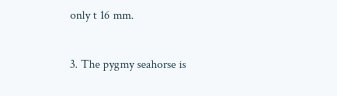only t 16 mm.

3. The pygmy seahorse is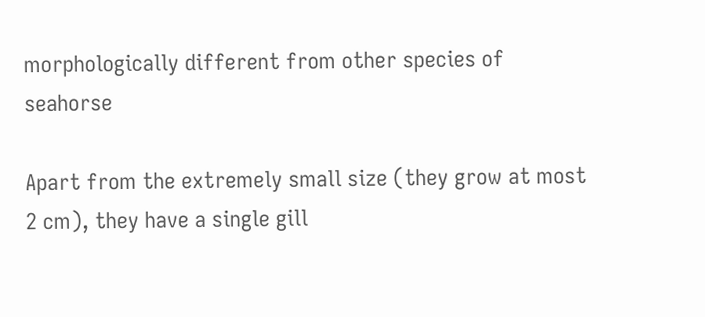morphologically different from other species of seahorse

Apart from the extremely small size (they grow at most 2 cm), they have a single gill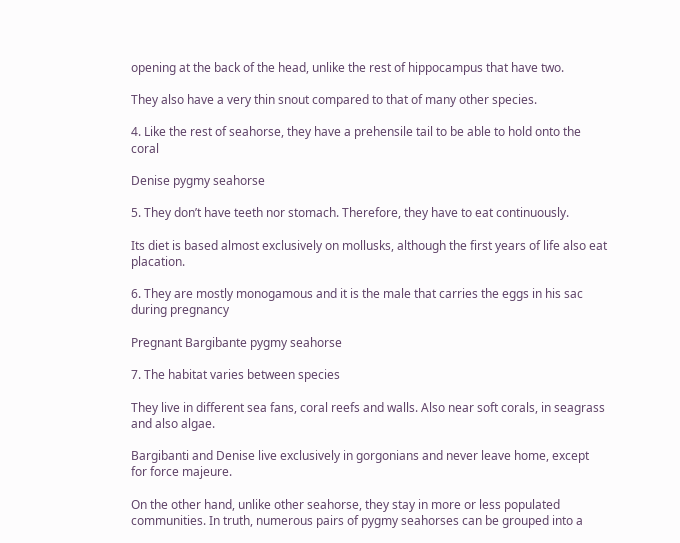opening at the back of the head, unlike the rest of hippocampus that have two.

They also have a very thin snout compared to that of many other species.

4. Like the rest of seahorse, they have a prehensile tail to be able to hold onto the coral

Denise pygmy seahorse

5. They don’t have teeth nor stomach. Therefore, they have to eat continuously.

Its diet is based almost exclusively on mollusks, although the first years of life also eat placation.

6. They are mostly monogamous and it is the male that carries the eggs in his sac during pregnancy

Pregnant Bargibante pygmy seahorse

7. The habitat varies between species

They live in different sea fans, coral reefs and walls. Also near soft corals, in seagrass and also algae.

Bargibanti and Denise live exclusively in gorgonians and never leave home, except for force majeure.

On the other hand, unlike other seahorse, they stay in more or less populated communities. In truth, numerous pairs of pygmy seahorses can be grouped into a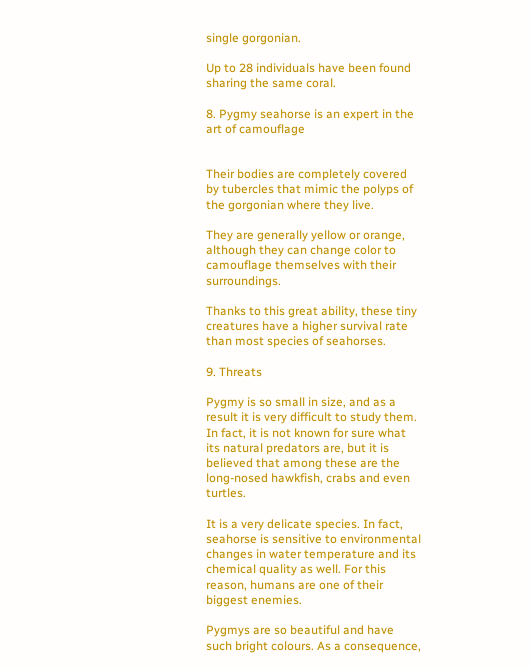single gorgonian.

Up to 28 individuals have been found sharing the same coral.

8. Pygmy seahorse is an expert in the art of camouflage


Their bodies are completely covered by tubercles that mimic the polyps of the gorgonian where they live.

They are generally yellow or orange, although they can change color to camouflage themselves with their surroundings.

Thanks to this great ability, these tiny creatures have a higher survival rate than most species of seahorses.

9. Threats

Pygmy is so small in size, and as a result it is very difficult to study them. In fact, it is not known for sure what its natural predators are, but it is believed that among these are the long-nosed hawkfish, crabs and even turtles.

It is a very delicate species. In fact, seahorse is sensitive to environmental changes in water temperature and its chemical quality as well. For this reason, humans are one of their biggest enemies.

Pygmys are so beautiful and have such bright colours. As a consequence,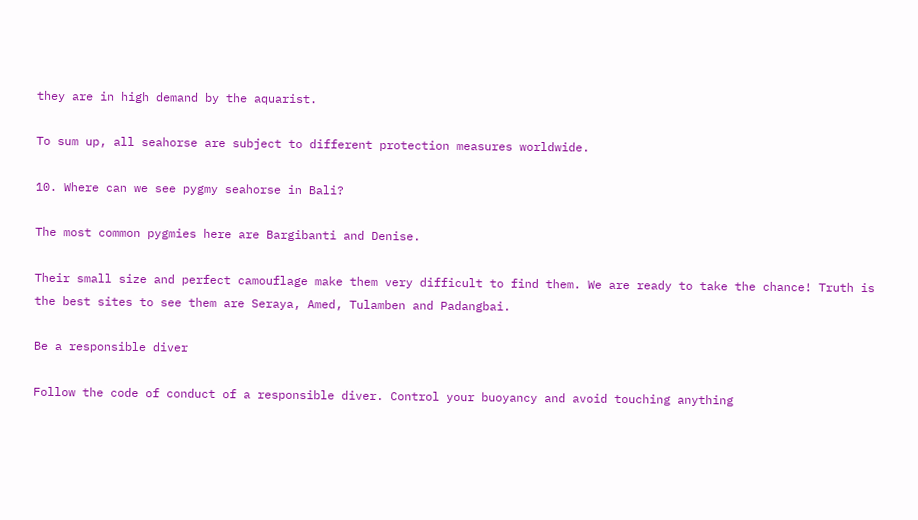they are in high demand by the aquarist.

To sum up, all seahorse are subject to different protection measures worldwide.

10. Where can we see pygmy seahorse in Bali?

The most common pygmies here are Bargibanti and Denise.

Their small size and perfect camouflage make them very difficult to find them. We are ready to take the chance! Truth is the best sites to see them are Seraya, Amed, Tulamben and Padangbai.

Be a responsible diver

Follow the code of conduct of a responsible diver. Control your buoyancy and avoid touching anything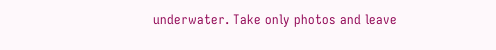underwater. Take only photos and leave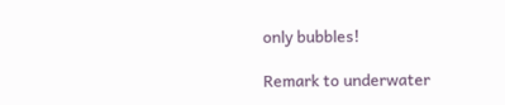only bubbles!

Remark to underwater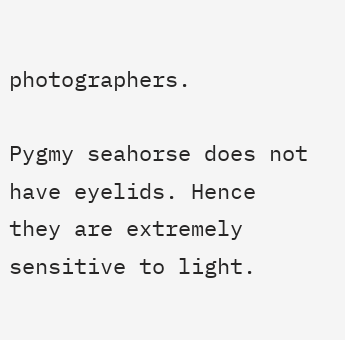photographers.

Pygmy seahorse does not have eyelids. Hence they are extremely sensitive to light.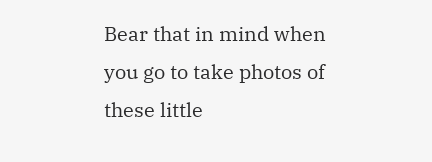Bear that in mind when you go to take photos of these little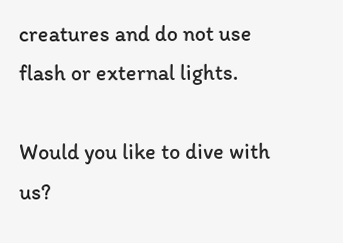creatures and do not use flash or external lights.

Would you like to dive with us?